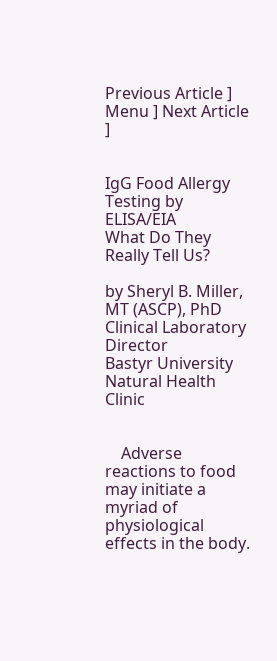Previous Article ]
Menu ] Next Article ]


IgG Food Allergy Testing by ELISA/EIA
What Do They Really Tell Us?

by Sheryl B. Miller, MT (ASCP), PhD
Clinical Laboratory Director
Bastyr University Natural Health Clinic


    Adverse reactions to food may initiate a myriad of physiological effects in the body.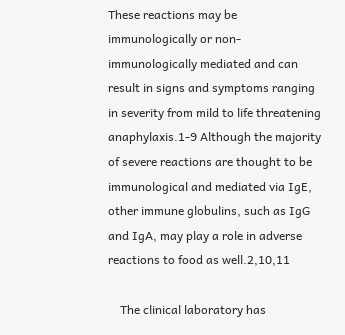These reactions may be immunologically or non-immunologically mediated and can result in signs and symptoms ranging in severity from mild to life threatening anaphylaxis.1-9 Although the majority of severe reactions are thought to be immunological and mediated via IgE, other immune globulins, such as IgG and IgA, may play a role in adverse reactions to food as well.2,10,11

    The clinical laboratory has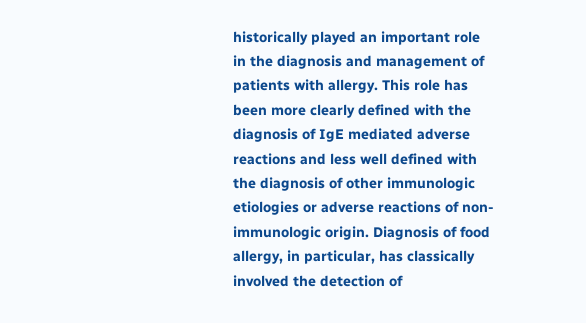historically played an important role in the diagnosis and management of patients with allergy. This role has been more clearly defined with the diagnosis of IgE mediated adverse reactions and less well defined with the diagnosis of other immunologic etiologies or adverse reactions of non-immunologic origin. Diagnosis of food allergy, in particular, has classically involved the detection of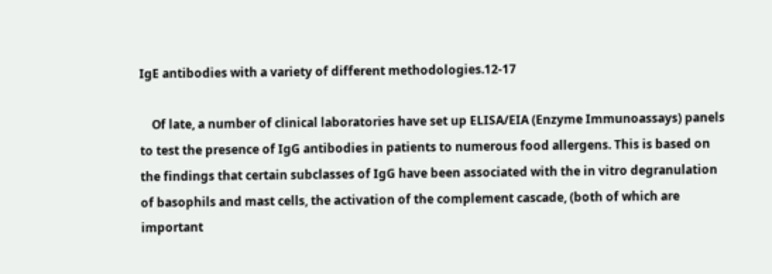IgE antibodies with a variety of different methodologies.12-17

    Of late, a number of clinical laboratories have set up ELISA/EIA (Enzyme Immunoassays) panels to test the presence of IgG antibodies in patients to numerous food allergens. This is based on the findings that certain subclasses of IgG have been associated with the in vitro degranulation of basophils and mast cells, the activation of the complement cascade, (both of which are important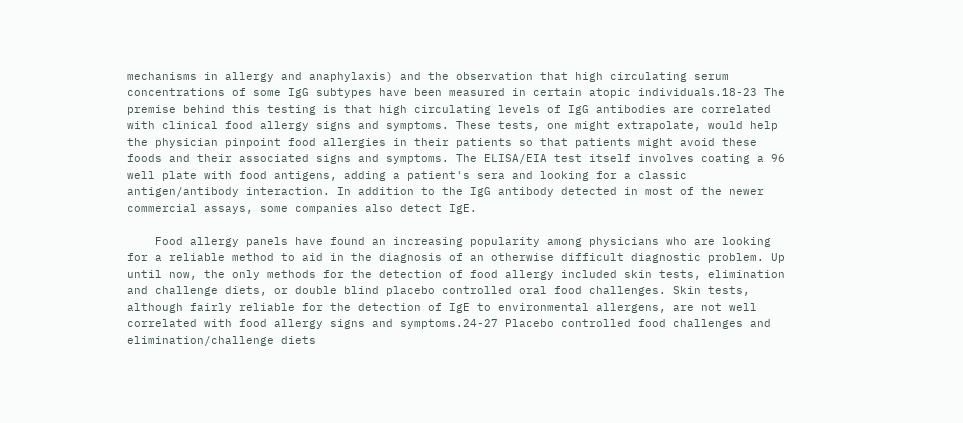mechanisms in allergy and anaphylaxis) and the observation that high circulating serum concentrations of some IgG subtypes have been measured in certain atopic individuals.18-23 The premise behind this testing is that high circulating levels of IgG antibodies are correlated with clinical food allergy signs and symptoms. These tests, one might extrapolate, would help the physician pinpoint food allergies in their patients so that patients might avoid these foods and their associated signs and symptoms. The ELISA/EIA test itself involves coating a 96 well plate with food antigens, adding a patient's sera and looking for a classic antigen/antibody interaction. In addition to the IgG antibody detected in most of the newer commercial assays, some companies also detect IgE.

    Food allergy panels have found an increasing popularity among physicians who are looking for a reliable method to aid in the diagnosis of an otherwise difficult diagnostic problem. Up until now, the only methods for the detection of food allergy included skin tests, elimination and challenge diets, or double blind placebo controlled oral food challenges. Skin tests, although fairly reliable for the detection of IgE to environmental allergens, are not well correlated with food allergy signs and symptoms.24-27 Placebo controlled food challenges and elimination/challenge diets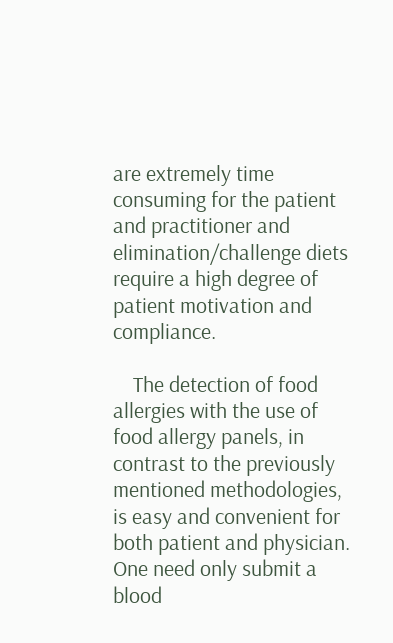are extremely time consuming for the patient and practitioner and elimination/challenge diets require a high degree of patient motivation and compliance.

    The detection of food allergies with the use of food allergy panels, in contrast to the previously mentioned methodologies, is easy and convenient for both patient and physician. One need only submit a blood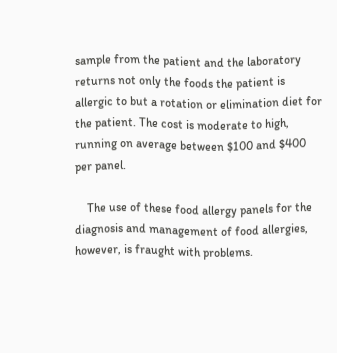sample from the patient and the laboratory returns not only the foods the patient is allergic to but a rotation or elimination diet for the patient. The cost is moderate to high, running on average between $100 and $400 per panel.

    The use of these food allergy panels for the diagnosis and management of food allergies, however, is fraught with problems.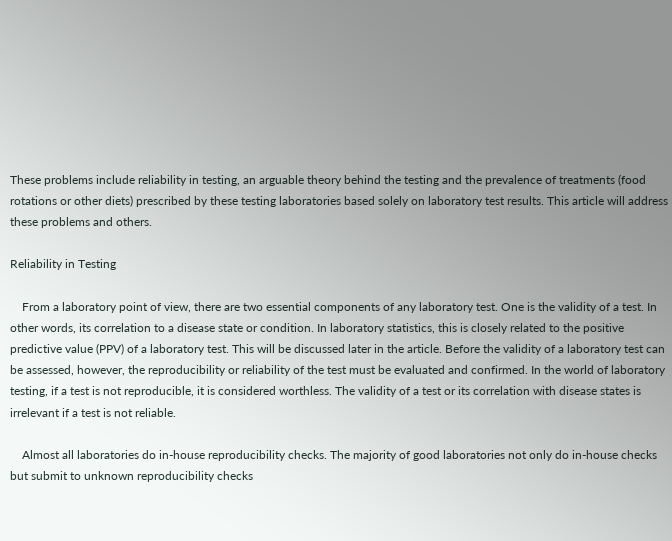These problems include reliability in testing, an arguable theory behind the testing and the prevalence of treatments (food rotations or other diets) prescribed by these testing laboratories based solely on laboratory test results. This article will address these problems and others.

Reliability in Testing

    From a laboratory point of view, there are two essential components of any laboratory test. One is the validity of a test. In other words, its correlation to a disease state or condition. In laboratory statistics, this is closely related to the positive predictive value (PPV) of a laboratory test. This will be discussed later in the article. Before the validity of a laboratory test can be assessed, however, the reproducibility or reliability of the test must be evaluated and confirmed. In the world of laboratory testing, if a test is not reproducible, it is considered worthless. The validity of a test or its correlation with disease states is irrelevant if a test is not reliable.

    Almost all laboratories do in-house reproducibility checks. The majority of good laboratories not only do in-house checks but submit to unknown reproducibility checks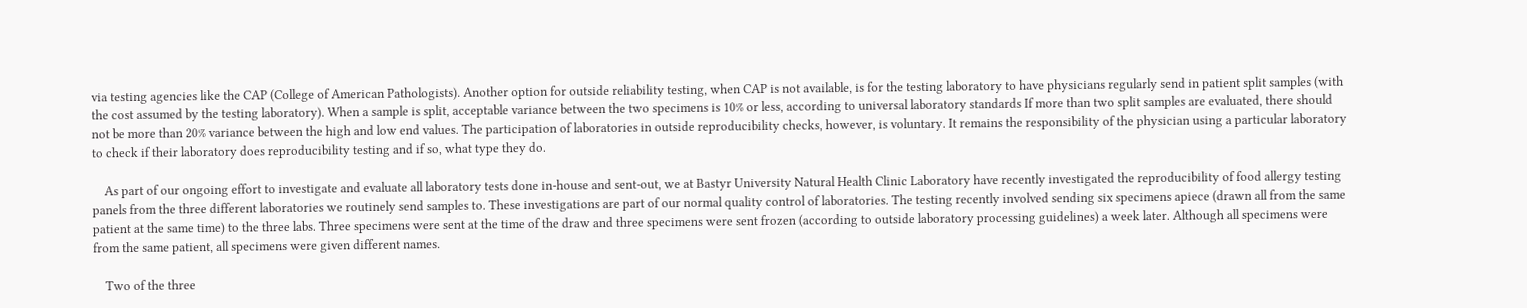via testing agencies like the CAP (College of American Pathologists). Another option for outside reliability testing, when CAP is not available, is for the testing laboratory to have physicians regularly send in patient split samples (with the cost assumed by the testing laboratory). When a sample is split, acceptable variance between the two specimens is 10% or less, according to universal laboratory standards If more than two split samples are evaluated, there should not be more than 20% variance between the high and low end values. The participation of laboratories in outside reproducibility checks, however, is voluntary. It remains the responsibility of the physician using a particular laboratory to check if their laboratory does reproducibility testing and if so, what type they do.

    As part of our ongoing effort to investigate and evaluate all laboratory tests done in-house and sent-out, we at Bastyr University Natural Health Clinic Laboratory have recently investigated the reproducibility of food allergy testing panels from the three different laboratories we routinely send samples to. These investigations are part of our normal quality control of laboratories. The testing recently involved sending six specimens apiece (drawn all from the same patient at the same time) to the three labs. Three specimens were sent at the time of the draw and three specimens were sent frozen (according to outside laboratory processing guidelines) a week later. Although all specimens were from the same patient, all specimens were given different names.

    Two of the three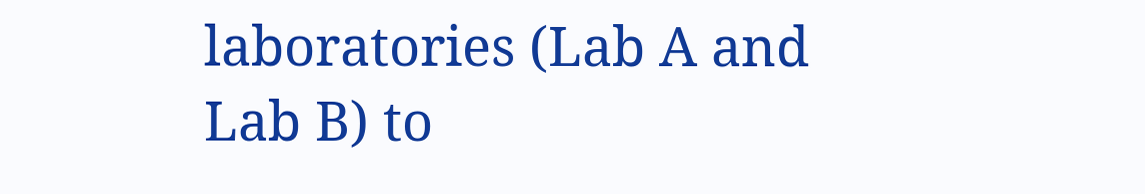laboratories (Lab A and Lab B) to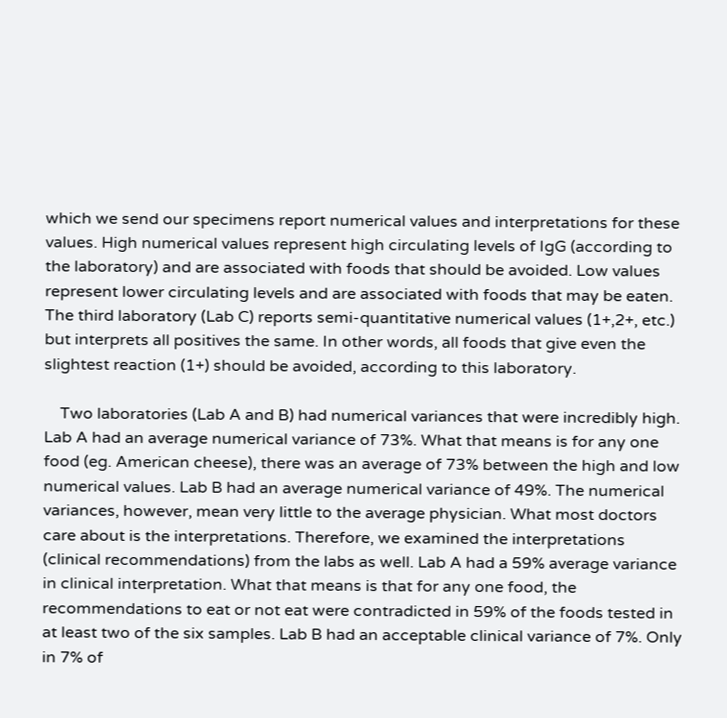which we send our specimens report numerical values and interpretations for these values. High numerical values represent high circulating levels of IgG (according to the laboratory) and are associated with foods that should be avoided. Low values represent lower circulating levels and are associated with foods that may be eaten. The third laboratory (Lab C) reports semi-quantitative numerical values (1+,2+, etc.) but interprets all positives the same. In other words, all foods that give even the slightest reaction (1+) should be avoided, according to this laboratory.

    Two laboratories (Lab A and B) had numerical variances that were incredibly high. Lab A had an average numerical variance of 73%. What that means is for any one food (eg. American cheese), there was an average of 73% between the high and low numerical values. Lab B had an average numerical variance of 49%. The numerical variances, however, mean very little to the average physician. What most doctors care about is the interpretations. Therefore, we examined the interpretations (clinical recommendations) from the labs as well. Lab A had a 59% average variance in clinical interpretation. What that means is that for any one food, the recommendations to eat or not eat were contradicted in 59% of the foods tested in at least two of the six samples. Lab B had an acceptable clinical variance of 7%. Only in 7% of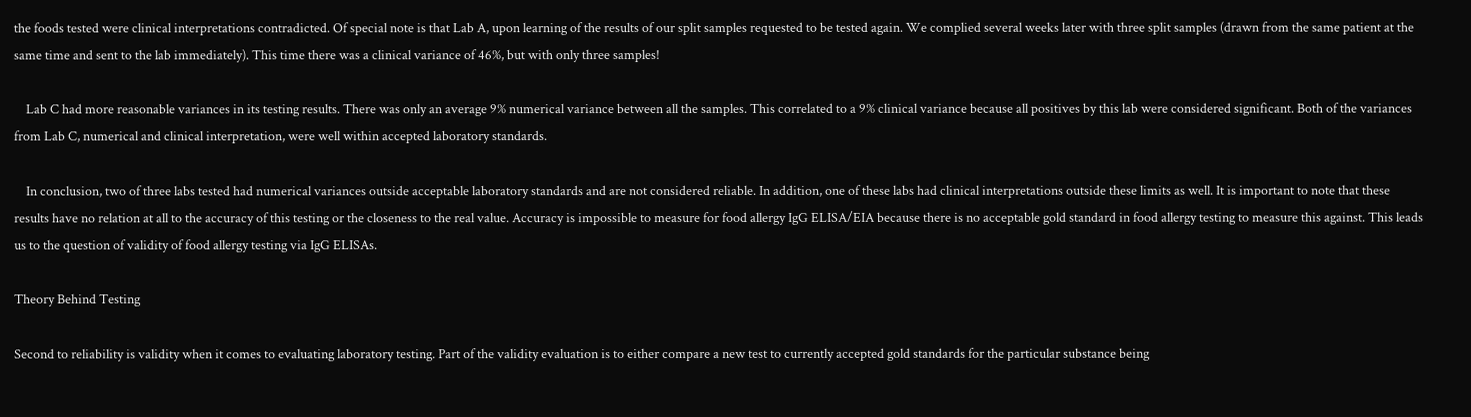the foods tested were clinical interpretations contradicted. Of special note is that Lab A, upon learning of the results of our split samples requested to be tested again. We complied several weeks later with three split samples (drawn from the same patient at the same time and sent to the lab immediately). This time there was a clinical variance of 46%, but with only three samples!

    Lab C had more reasonable variances in its testing results. There was only an average 9% numerical variance between all the samples. This correlated to a 9% clinical variance because all positives by this lab were considered significant. Both of the variances from Lab C, numerical and clinical interpretation, were well within accepted laboratory standards.

    In conclusion, two of three labs tested had numerical variances outside acceptable laboratory standards and are not considered reliable. In addition, one of these labs had clinical interpretations outside these limits as well. It is important to note that these results have no relation at all to the accuracy of this testing or the closeness to the real value. Accuracy is impossible to measure for food allergy IgG ELISA/EIA because there is no acceptable gold standard in food allergy testing to measure this against. This leads us to the question of validity of food allergy testing via IgG ELISAs.

Theory Behind Testing

Second to reliability is validity when it comes to evaluating laboratory testing. Part of the validity evaluation is to either compare a new test to currently accepted gold standards for the particular substance being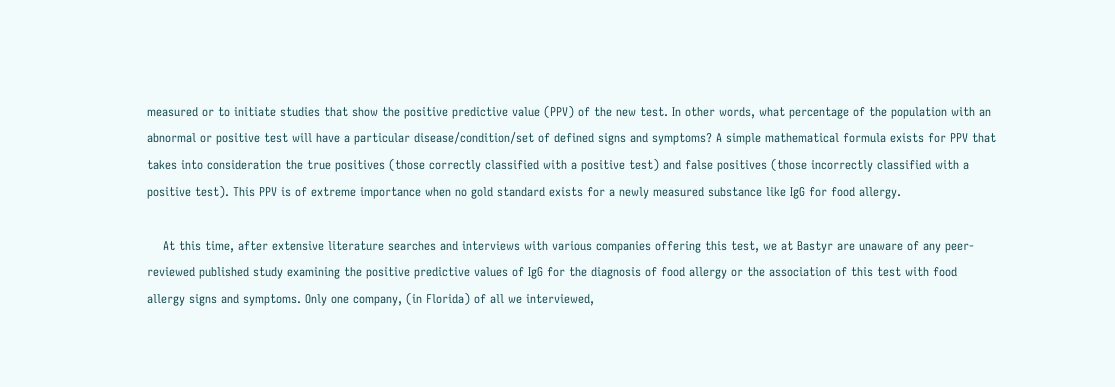measured or to initiate studies that show the positive predictive value (PPV) of the new test. In other words, what percentage of the population with an abnormal or positive test will have a particular disease/condition/set of defined signs and symptoms? A simple mathematical formula exists for PPV that takes into consideration the true positives (those correctly classified with a positive test) and false positives (those incorrectly classified with a positive test). This PPV is of extreme importance when no gold standard exists for a newly measured substance like IgG for food allergy.

    At this time, after extensive literature searches and interviews with various companies offering this test, we at Bastyr are unaware of any peer-reviewed published study examining the positive predictive values of IgG for the diagnosis of food allergy or the association of this test with food allergy signs and symptoms. Only one company, (in Florida) of all we interviewed,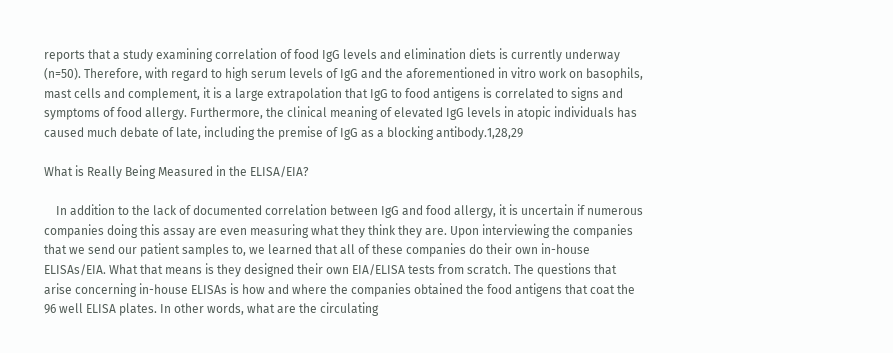reports that a study examining correlation of food IgG levels and elimination diets is currently underway (n=50). Therefore, with regard to high serum levels of IgG and the aforementioned in vitro work on basophils, mast cells and complement, it is a large extrapolation that IgG to food antigens is correlated to signs and symptoms of food allergy. Furthermore, the clinical meaning of elevated IgG levels in atopic individuals has caused much debate of late, including the premise of IgG as a blocking antibody.1,28,29

What is Really Being Measured in the ELISA/EIA?

    In addition to the lack of documented correlation between IgG and food allergy, it is uncertain if numerous companies doing this assay are even measuring what they think they are. Upon interviewing the companies that we send our patient samples to, we learned that all of these companies do their own in-house ELISAs/EIA. What that means is they designed their own EIA/ELISA tests from scratch. The questions that arise concerning in-house ELISAs is how and where the companies obtained the food antigens that coat the 96 well ELISA plates. In other words, what are the circulating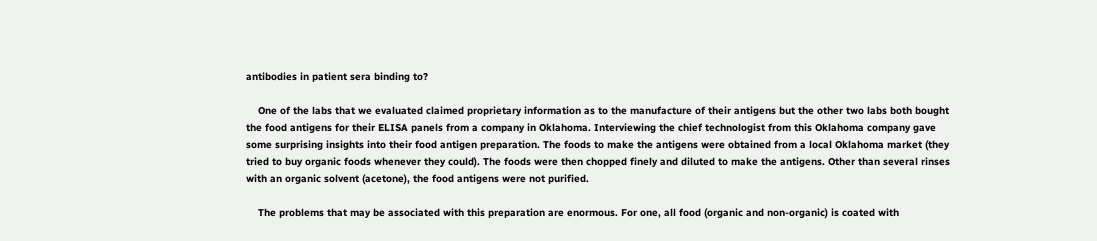antibodies in patient sera binding to?

    One of the labs that we evaluated claimed proprietary information as to the manufacture of their antigens but the other two labs both bought the food antigens for their ELISA panels from a company in Oklahoma. Interviewing the chief technologist from this Oklahoma company gave some surprising insights into their food antigen preparation. The foods to make the antigens were obtained from a local Oklahoma market (they tried to buy organic foods whenever they could). The foods were then chopped finely and diluted to make the antigens. Other than several rinses with an organic solvent (acetone), the food antigens were not purified.

    The problems that may be associated with this preparation are enormous. For one, all food (organic and non-organic) is coated with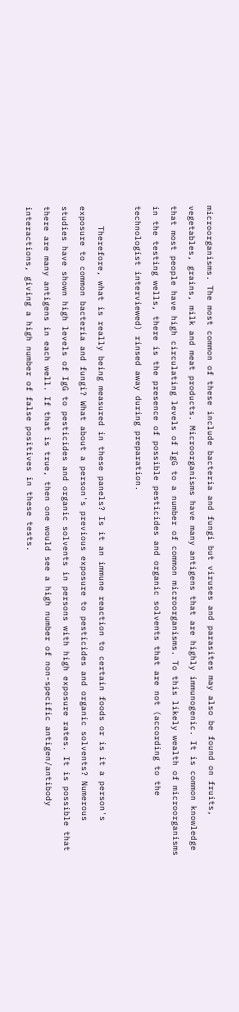microorganisms. The most common of these include bacteria and fungi but viruses and parasites may also be found on fruits, vegetables, grains, milk and meat products. Microorganisms have many antigens that are highly immunogenic. It is common knowledge that most people have high circulating levels of IgG to a number of common microorganisms. To this likely wealth of microorganisms in the testing wells, there is the presence of possible pesticides and organic solvents that are not (according to the technologist interviewed) rinsed away during preparation.

    Therefore, what is really being measured in these panels? Is it an immune reaction to certain foods or is it a person's exposure to common bacteria and fungi? What about a person's previous exposure to pesticides and organic solvents? Numerous studies have shown high levels of IgG to pesticides and organic solvents in persons with high exposure rates. It is possible that there are many antigens in each well. If that is true, then one would see a high number of non-specific antigen/antibody interactions, giving a high number of false positives in these tests.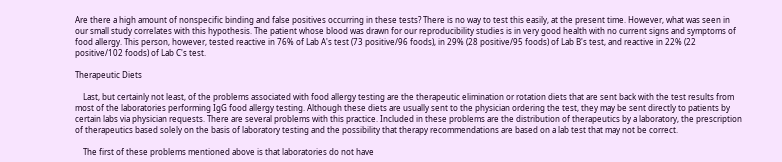Are there a high amount of nonspecific binding and false positives occurring in these tests? There is no way to test this easily, at the present time. However, what was seen in our small study correlates with this hypothesis. The patient whose blood was drawn for our reproducibility studies is in very good health with no current signs and symptoms of food allergy. This person, however, tested reactive in 76% of Lab A's test (73 positive/96 foods), in 29% (28 positive/95 foods) of Lab B's test, and reactive in 22% (22 positive/102 foods) of Lab C's test.

Therapeutic Diets

    Last, but certainly not least, of the problems associated with food allergy testing are the therapeutic elimination or rotation diets that are sent back with the test results from most of the laboratories performing IgG food allergy testing. Although these diets are usually sent to the physician ordering the test, they may be sent directly to patients by certain labs via physician requests. There are several problems with this practice. Included in these problems are the distribution of therapeutics by a laboratory, the prescription of therapeutics based solely on the basis of laboratory testing and the possibility that therapy recommendations are based on a lab test that may not be correct.

    The first of these problems mentioned above is that laboratories do not have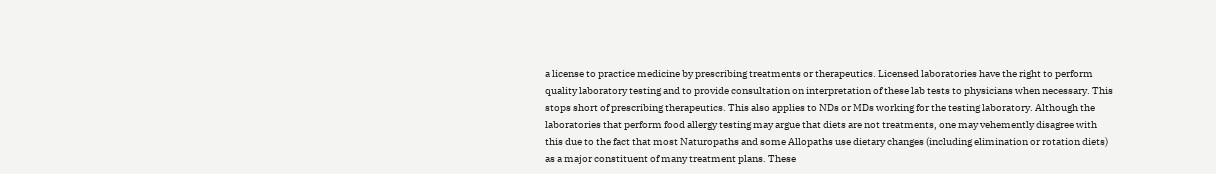a license to practice medicine by prescribing treatments or therapeutics. Licensed laboratories have the right to perform quality laboratory testing and to provide consultation on interpretation of these lab tests to physicians when necessary. This stops short of prescribing therapeutics. This also applies to NDs or MDs working for the testing laboratory. Although the laboratories that perform food allergy testing may argue that diets are not treatments, one may vehemently disagree with this due to the fact that most Naturopaths and some Allopaths use dietary changes (including elimination or rotation diets) as a major constituent of many treatment plans. These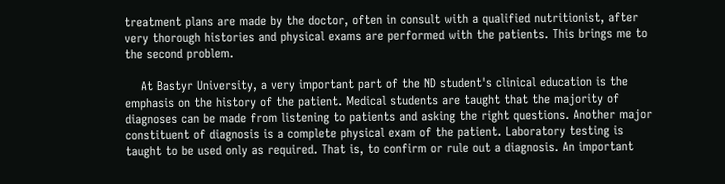treatment plans are made by the doctor, often in consult with a qualified nutritionist, after very thorough histories and physical exams are performed with the patients. This brings me to the second problem.

    At Bastyr University, a very important part of the ND student's clinical education is the emphasis on the history of the patient. Medical students are taught that the majority of diagnoses can be made from listening to patients and asking the right questions. Another major constituent of diagnosis is a complete physical exam of the patient. Laboratory testing is taught to be used only as required. That is, to confirm or rule out a diagnosis. An important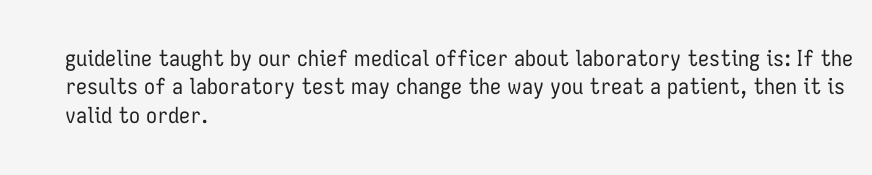guideline taught by our chief medical officer about laboratory testing is: If the results of a laboratory test may change the way you treat a patient, then it is valid to order.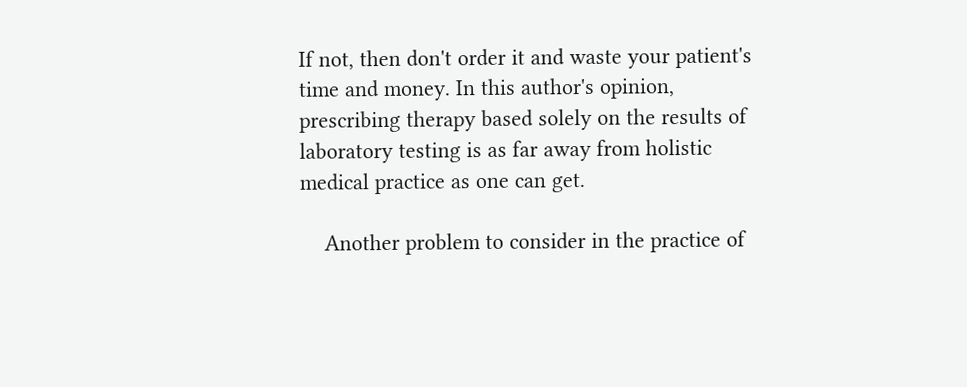If not, then don't order it and waste your patient's time and money. In this author's opinion, prescribing therapy based solely on the results of laboratory testing is as far away from holistic medical practice as one can get.

    Another problem to consider in the practice of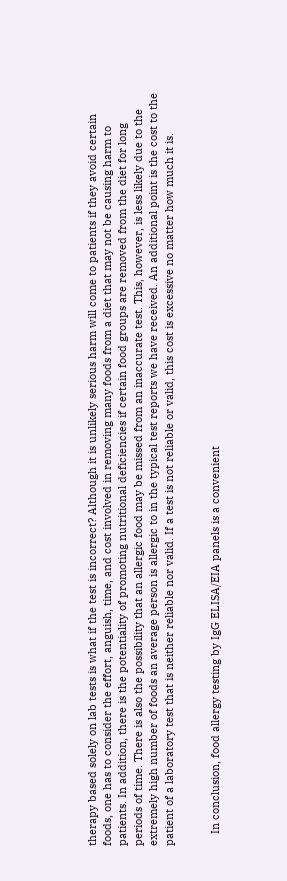therapy based solely on lab tests is what if the test is incorrect? Although it is unlikely serious harm will come to patients if they avoid certain foods, one has to consider the effort, anguish, time, and cost involved in removing many foods from a diet that may not be causing harm to patients. In addition, there is the potentiality of promoting nutritional deficiencies if certain food groups are removed from the diet for long periods of time. There is also the possibility that an allergic food may be missed from an inaccurate test. This, however, is less likely due to the extremely high number of foods an average person is allergic to in the typical test reports we have received. An additional point is the cost to the patient of a laboratory test that is neither reliable nor valid. If a test is not reliable or valid, this cost is excessive no matter how much it is.


    In conclusion, food allergy testing by IgG ELISA/EIA panels is a convenient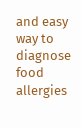and easy way to diagnose food allergies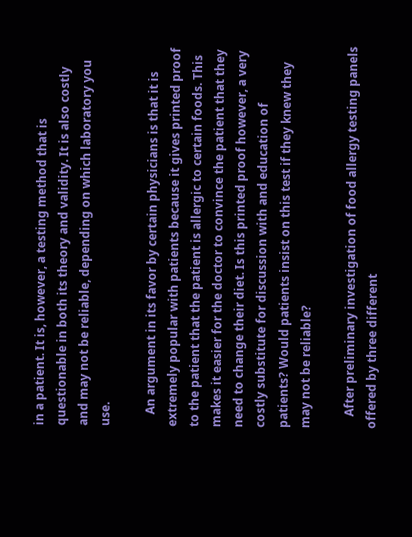in a patient. It is, however, a testing method that is questionable in both its theory and validity. It is also costly and may not be reliable, depending on which laboratory you use.

    An argument in its favor by certain physicians is that it is extremely popular with patients because it gives printed proof to the patient that the patient is allergic to certain foods. This makes it easier for the doctor to convince the patient that they need to change their diet. Is this printed proof however, a very costly substitute for discussion with and education of patients? Would patients insist on this test if they knew they may not be reliable?

    After preliminary investigation of food allergy testing panels offered by three different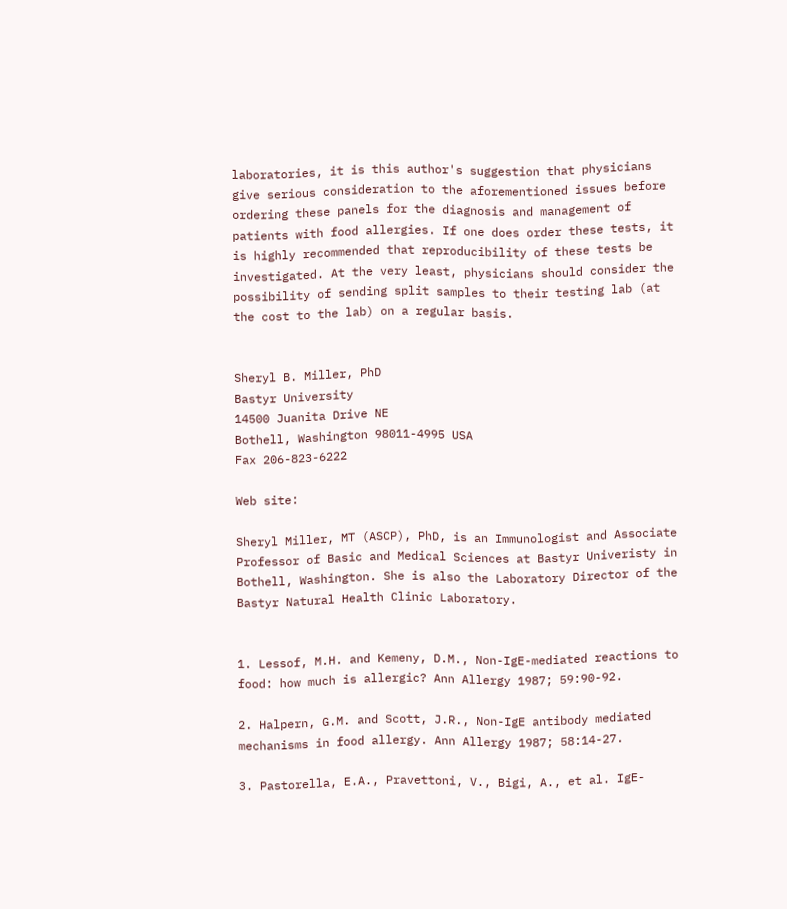laboratories, it is this author's suggestion that physicians give serious consideration to the aforementioned issues before ordering these panels for the diagnosis and management of patients with food allergies. If one does order these tests, it is highly recommended that reproducibility of these tests be investigated. At the very least, physicians should consider the possibility of sending split samples to their testing lab (at the cost to the lab) on a regular basis.


Sheryl B. Miller, PhD
Bastyr University
14500 Juanita Drive NE
Bothell, Washington 98011-4995 USA
Fax 206-823-6222

Web site:

Sheryl Miller, MT (ASCP), PhD, is an Immunologist and Associate Professor of Basic and Medical Sciences at Bastyr Univeristy in Bothell, Washington. She is also the Laboratory Director of the Bastyr Natural Health Clinic Laboratory.


1. Lessof, M.H. and Kemeny, D.M., Non-IgE-mediated reactions to food: how much is allergic? Ann Allergy 1987; 59:90-92.

2. Halpern, G.M. and Scott, J.R., Non-IgE antibody mediated mechanisms in food allergy. Ann Allergy 1987; 58:14-27.

3. Pastorella, E.A., Pravettoni, V., Bigi, A., et al. IgE-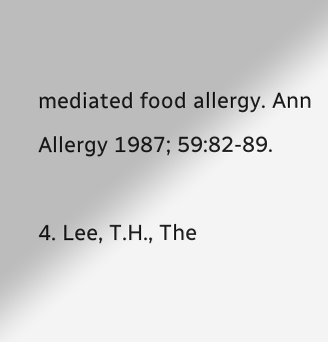mediated food allergy. Ann Allergy 1987; 59:82-89.

4. Lee, T.H., The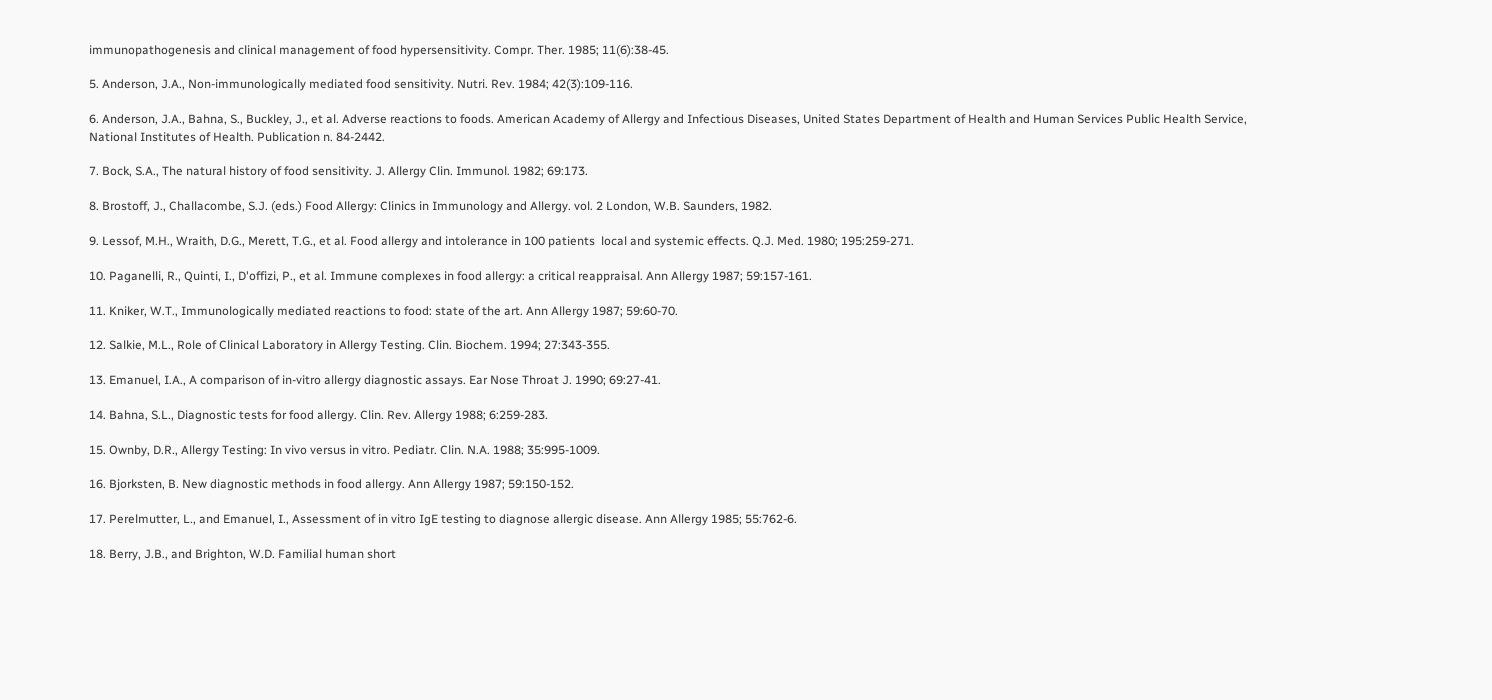immunopathogenesis and clinical management of food hypersensitivity. Compr. Ther. 1985; 11(6):38-45.

5. Anderson, J.A., Non-immunologically mediated food sensitivity. Nutri. Rev. 1984; 42(3):109-116.

6. Anderson, J.A., Bahna, S., Buckley, J., et al. Adverse reactions to foods. American Academy of Allergy and Infectious Diseases, United States Department of Health and Human Services Public Health Service, National Institutes of Health. Publication n. 84-2442.

7. Bock, S.A., The natural history of food sensitivity. J. Allergy Clin. Immunol. 1982; 69:173.

8. Brostoff, J., Challacombe, S.J. (eds.) Food Allergy: Clinics in Immunology and Allergy. vol. 2 London, W.B. Saunders, 1982.

9. Lessof, M.H., Wraith, D.G., Merett, T.G., et al. Food allergy and intolerance in 100 patients  local and systemic effects. Q.J. Med. 1980; 195:259-271.

10. Paganelli, R., Quinti, I., D'offizi, P., et al. Immune complexes in food allergy: a critical reappraisal. Ann Allergy 1987; 59:157-161.

11. Kniker, W.T., Immunologically mediated reactions to food: state of the art. Ann Allergy 1987; 59:60-70.

12. Salkie, M.L., Role of Clinical Laboratory in Allergy Testing. Clin. Biochem. 1994; 27:343-355.

13. Emanuel, I.A., A comparison of in-vitro allergy diagnostic assays. Ear Nose Throat J. 1990; 69:27-41.

14. Bahna, S.L., Diagnostic tests for food allergy. Clin. Rev. Allergy 1988; 6:259-283.

15. Ownby, D.R., Allergy Testing: In vivo versus in vitro. Pediatr. Clin. N.A. 1988; 35:995-1009.

16. Bjorksten, B. New diagnostic methods in food allergy. Ann Allergy 1987; 59:150-152.

17. Perelmutter, L., and Emanuel, I., Assessment of in vitro IgE testing to diagnose allergic disease. Ann Allergy 1985; 55:762-6.

18. Berry, J.B., and Brighton, W.D. Familial human short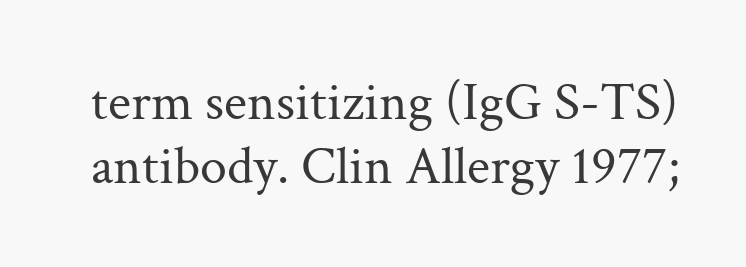term sensitizing (IgG S-TS) antibody. Clin Allergy 1977;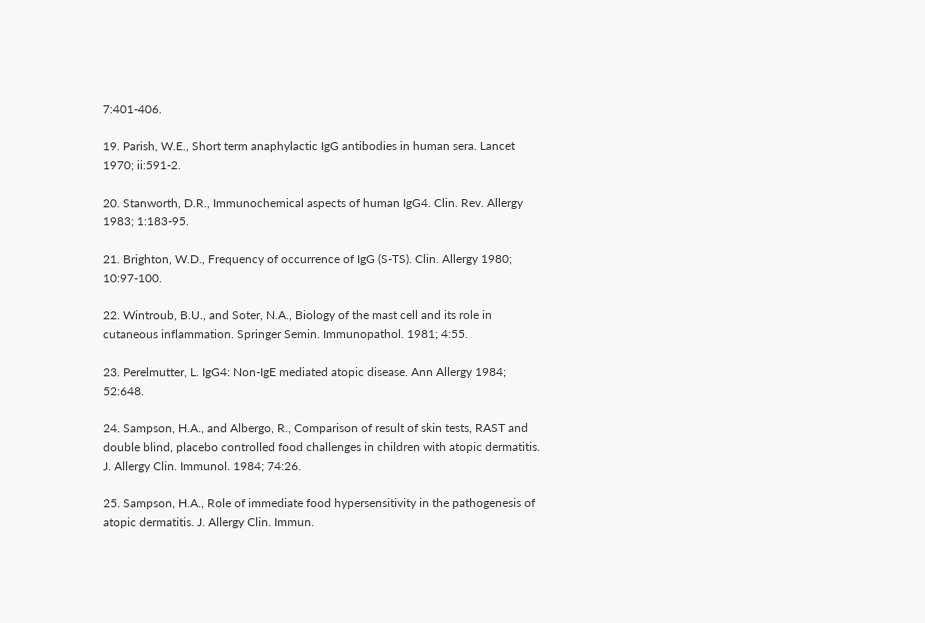7:401-406.

19. Parish, W.E., Short term anaphylactic IgG antibodies in human sera. Lancet 1970; ii:591-2.

20. Stanworth, D.R., Immunochemical aspects of human IgG4. Clin. Rev. Allergy 1983; 1:183-95.

21. Brighton, W.D., Frequency of occurrence of IgG (S-TS). Clin. Allergy 1980; 10:97-100.

22. Wintroub, B.U., and Soter, N.A., Biology of the mast cell and its role in cutaneous inflammation. Springer Semin. Immunopathol. 1981; 4:55.

23. Perelmutter, L. IgG4: Non-IgE mediated atopic disease. Ann Allergy 1984; 52:648.

24. Sampson, H.A., and Albergo, R., Comparison of result of skin tests, RAST and double blind, placebo controlled food challenges in children with atopic dermatitis. J. Allergy Clin. Immunol. 1984; 74:26.

25. Sampson, H.A., Role of immediate food hypersensitivity in the pathogenesis of atopic dermatitis. J. Allergy Clin. Immun.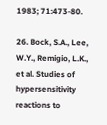1983; 71:473-80.

26. Bock, S.A., Lee, W.Y., Remigio, L.K., et al. Studies of hypersensitivity reactions to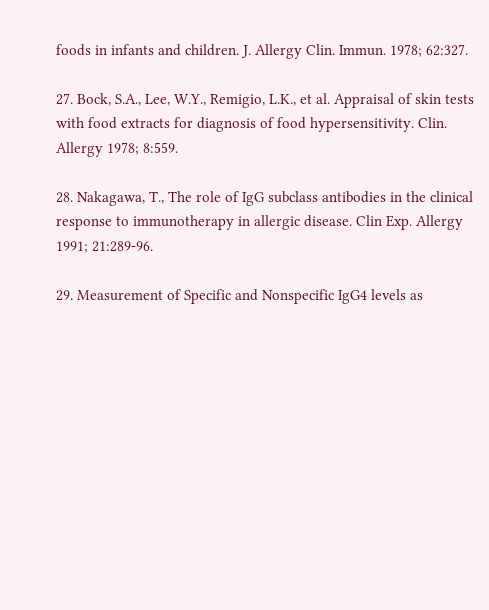foods in infants and children. J. Allergy Clin. Immun. 1978; 62:327.

27. Bock, S.A., Lee, W.Y., Remigio, L.K., et al. Appraisal of skin tests with food extracts for diagnosis of food hypersensitivity. Clin. Allergy 1978; 8:559.

28. Nakagawa, T., The role of IgG subclass antibodies in the clinical response to immunotherapy in allergic disease. Clin Exp. Allergy 1991; 21:289-96.

29. Measurement of Specific and Nonspecific IgG4 levels as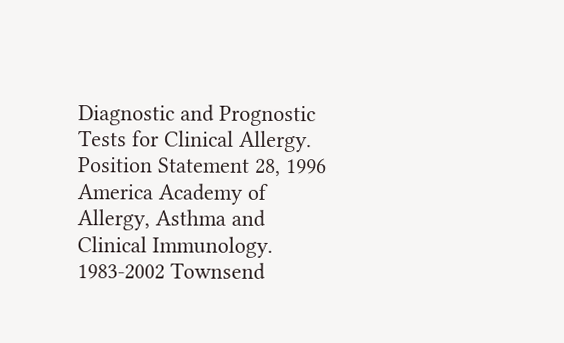Diagnostic and Prognostic Tests for Clinical Allergy. Position Statement 28, 1996 America Academy of Allergy, Asthma and Clinical Immunology.
1983-2002 Townsend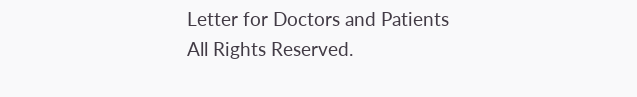Letter for Doctors and Patients
All Rights Reserved.